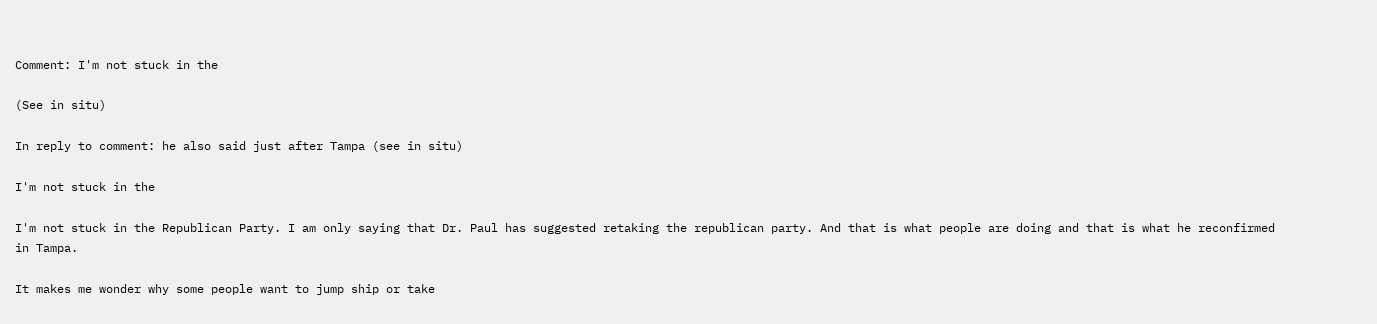Comment: I'm not stuck in the

(See in situ)

In reply to comment: he also said just after Tampa (see in situ)

I'm not stuck in the

I'm not stuck in the Republican Party. I am only saying that Dr. Paul has suggested retaking the republican party. And that is what people are doing and that is what he reconfirmed in Tampa.

It makes me wonder why some people want to jump ship or take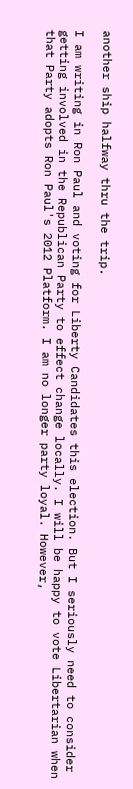another ship halfway thru the trip.

I am writing in Ron Paul and voting for Liberty Candidates this election. But I seriously need to consider getting involved in the Republican Party to effect change locally. I will be happy to vote Libertarian when that Party adopts Ron Paul's 2012 Platform. I am no longer party loyal. However,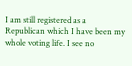I am still registered as a Republican which I have been my whole voting life. I see no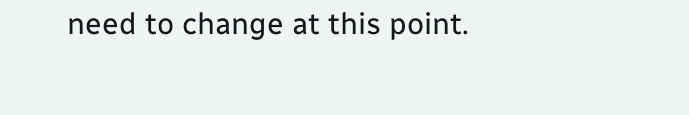need to change at this point.